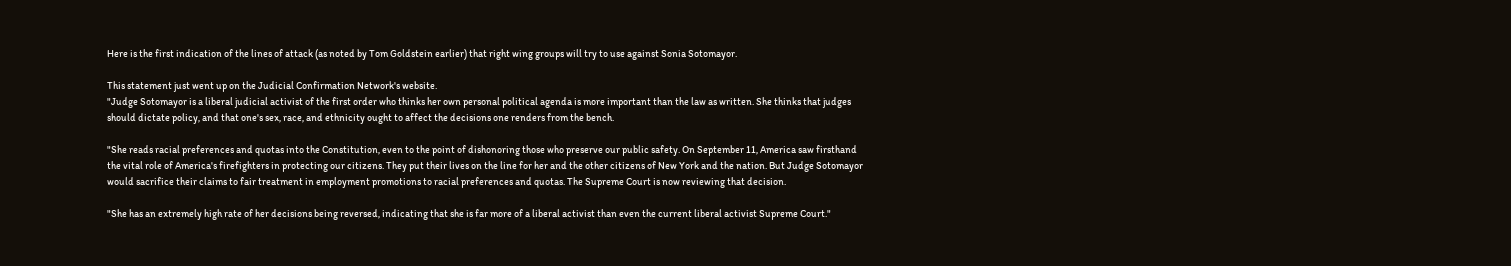Here is the first indication of the lines of attack (as noted by Tom Goldstein earlier) that right wing groups will try to use against Sonia Sotomayor.

This statement just went up on the Judicial Confirmation Network's website.
"Judge Sotomayor is a liberal judicial activist of the first order who thinks her own personal political agenda is more important than the law as written. She thinks that judges should dictate policy, and that one's sex, race, and ethnicity ought to affect the decisions one renders from the bench.

"She reads racial preferences and quotas into the Constitution, even to the point of dishonoring those who preserve our public safety. On September 11, America saw firsthand the vital role of America's firefighters in protecting our citizens. They put their lives on the line for her and the other citizens of New York and the nation. But Judge Sotomayor would sacrifice their claims to fair treatment in employment promotions to racial preferences and quotas. The Supreme Court is now reviewing that decision.

"She has an extremely high rate of her decisions being reversed, indicating that she is far more of a liberal activist than even the current liberal activist Supreme Court."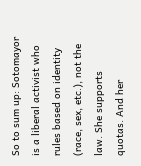So to sum up: Sotomayor is a liberal activist who rules based on identity (race, sex, etc.), not the law. She supports quotas. And her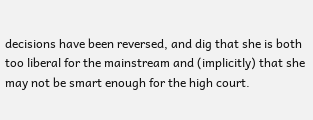decisions have been reversed, and dig that she is both too liberal for the mainstream and (implicitly) that she may not be smart enough for the high court.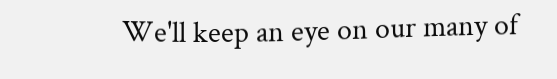We'll keep an eye on our many of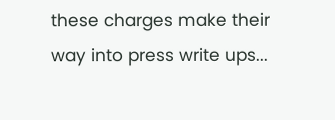these charges make their way into press write ups...